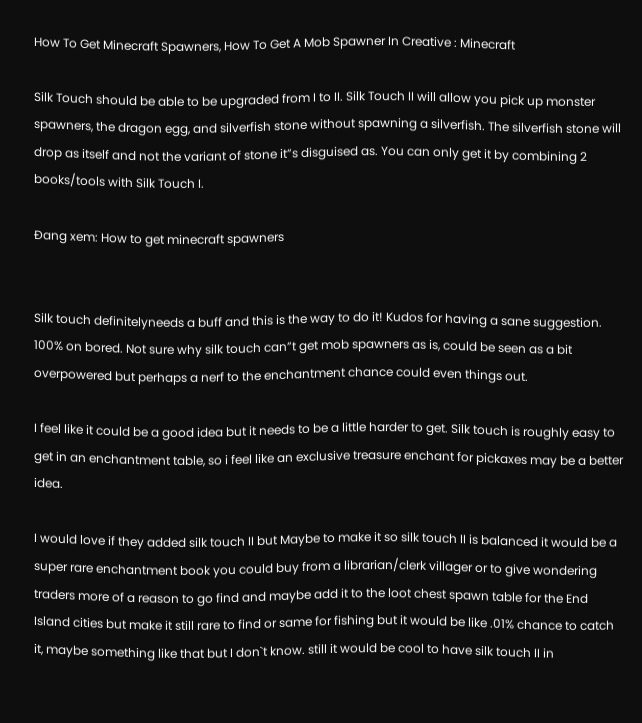How To Get Minecraft Spawners, How To Get A Mob Spawner In Creative : Minecraft

Silk Touch should be able to be upgraded from I to II. Silk Touch II will allow you pick up monster spawners, the dragon egg, and silverfish stone without spawning a silverfish. The silverfish stone will drop as itself and not the variant of stone it”s disguised as. You can only get it by combining 2 books/tools with Silk Touch I.

Đang xem: How to get minecraft spawners


Silk touch definitelyneeds a buff and this is the way to do it! Kudos for having a sane suggestion. 100% on bored. Not sure why silk touch can”t get mob spawners as is, could be seen as a bit overpowered but perhaps a nerf to the enchantment chance could even things out.

I feel like it could be a good idea but it needs to be a little harder to get. Silk touch is roughly easy to get in an enchantment table, so i feel like an exclusive treasure enchant for pickaxes may be a better idea.

I would love if they added silk touch II but Maybe to make it so silk touch II is balanced it would be a super rare enchantment book you could buy from a librarian/clerk villager or to give wondering traders more of a reason to go find and maybe add it to the loot chest spawn table for the End Island cities but make it still rare to find or same for fishing but it would be like .01% chance to catch it, maybe something like that but I don`t know. still it would be cool to have silk touch II in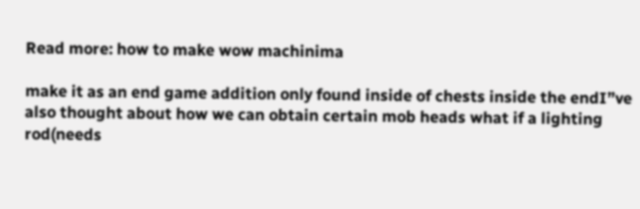Read more: how to make wow machinima

make it as an end game addition only found inside of chests inside the endI”ve also thought about how we can obtain certain mob heads what if a lighting rod(needs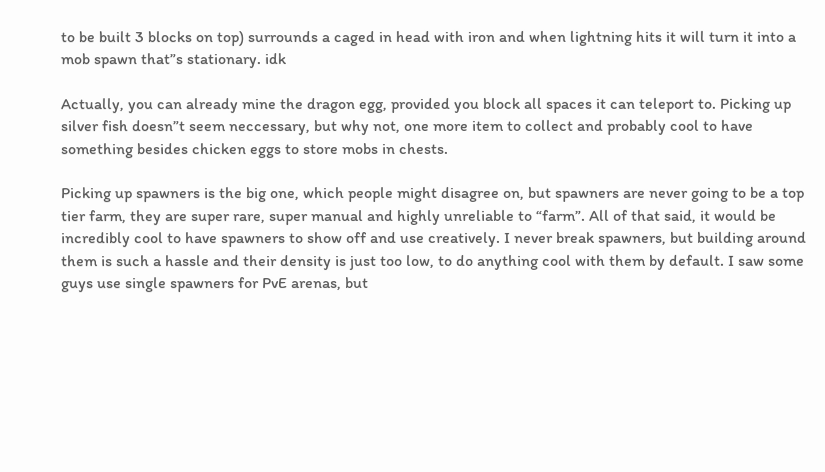to be built 3 blocks on top) surrounds a caged in head with iron and when lightning hits it will turn it into a mob spawn that”s stationary. idk

Actually, you can already mine the dragon egg, provided you block all spaces it can teleport to. Picking up silver fish doesn”t seem neccessary, but why not, one more item to collect and probably cool to have something besides chicken eggs to store mobs in chests.

Picking up spawners is the big one, which people might disagree on, but spawners are never going to be a top tier farm, they are super rare, super manual and highly unreliable to “farm”. All of that said, it would be incredibly cool to have spawners to show off and use creatively. I never break spawners, but building around them is such a hassle and their density is just too low, to do anything cool with them by default. I saw some guys use single spawners for PvE arenas, but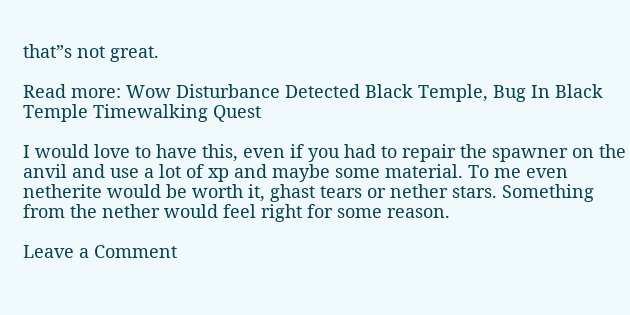that”s not great.

Read more: Wow Disturbance Detected Black Temple, Bug In Black Temple Timewalking Quest

I would love to have this, even if you had to repair the spawner on the anvil and use a lot of xp and maybe some material. To me even netherite would be worth it, ghast tears or nether stars. Something from the nether would feel right for some reason.

Leave a Comment